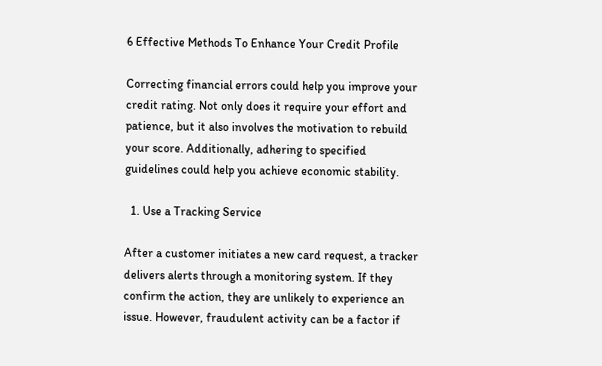6 Effective Methods To Enhance Your Credit Profile

Correcting financial errors could help you improve your credit rating. Not only does it require your effort and patience, but it also involves the motivation to rebuild your score. Additionally, adhering to specified guidelines could help you achieve economic stability.

  1. Use a Tracking Service

After a customer initiates a new card request, a tracker delivers alerts through a monitoring system. If they confirm the action, they are unlikely to experience an issue. However, fraudulent activity can be a factor if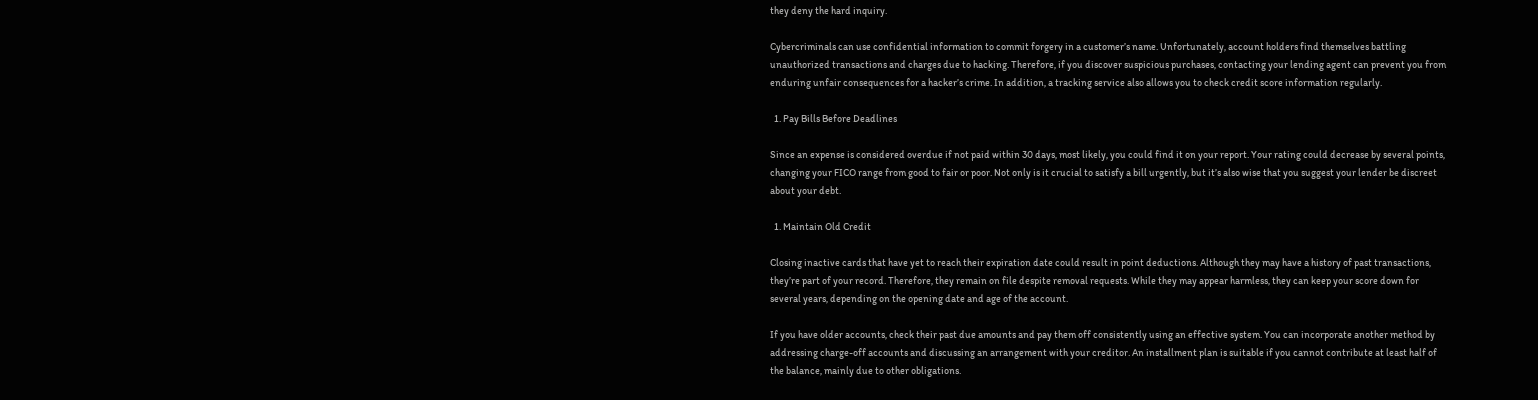they deny the hard inquiry.

Cybercriminals can use confidential information to commit forgery in a customer’s name. Unfortunately, account holders find themselves battling unauthorized transactions and charges due to hacking. Therefore, if you discover suspicious purchases, contacting your lending agent can prevent you from enduring unfair consequences for a hacker’s crime. In addition, a tracking service also allows you to check credit score information regularly.

  1. Pay Bills Before Deadlines

Since an expense is considered overdue if not paid within 30 days, most likely, you could find it on your report. Your rating could decrease by several points, changing your FICO range from good to fair or poor. Not only is it crucial to satisfy a bill urgently, but it’s also wise that you suggest your lender be discreet about your debt.

  1. Maintain Old Credit

Closing inactive cards that have yet to reach their expiration date could result in point deductions. Although they may have a history of past transactions, they’re part of your record. Therefore, they remain on file despite removal requests. While they may appear harmless, they can keep your score down for several years, depending on the opening date and age of the account.

If you have older accounts, check their past due amounts and pay them off consistently using an effective system. You can incorporate another method by addressing charge-off accounts and discussing an arrangement with your creditor. An installment plan is suitable if you cannot contribute at least half of the balance, mainly due to other obligations.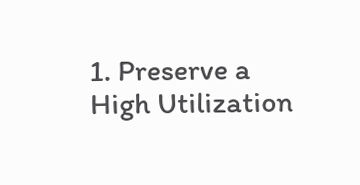1. Preserve a High Utilization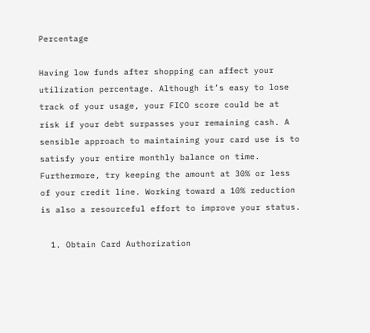Percentage

Having low funds after shopping can affect your utilization percentage. Although it’s easy to lose track of your usage, your FICO score could be at risk if your debt surpasses your remaining cash. A sensible approach to maintaining your card use is to satisfy your entire monthly balance on time. Furthermore, try keeping the amount at 30% or less of your credit line. Working toward a 10% reduction is also a resourceful effort to improve your status.

  1. Obtain Card Authorization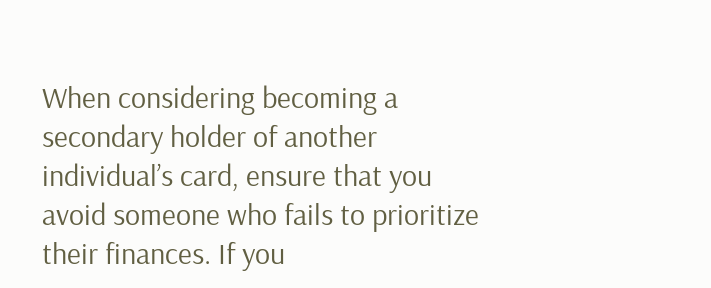When considering becoming a secondary holder of another individual’s card, ensure that you avoid someone who fails to prioritize their finances. If you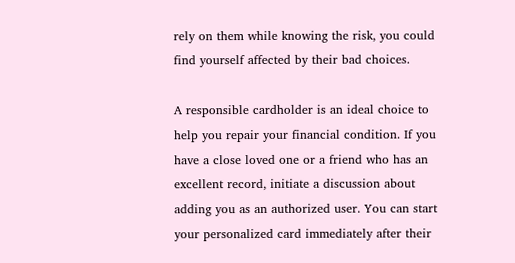rely on them while knowing the risk, you could find yourself affected by their bad choices.

A responsible cardholder is an ideal choice to help you repair your financial condition. If you have a close loved one or a friend who has an excellent record, initiate a discussion about adding you as an authorized user. You can start your personalized card immediately after their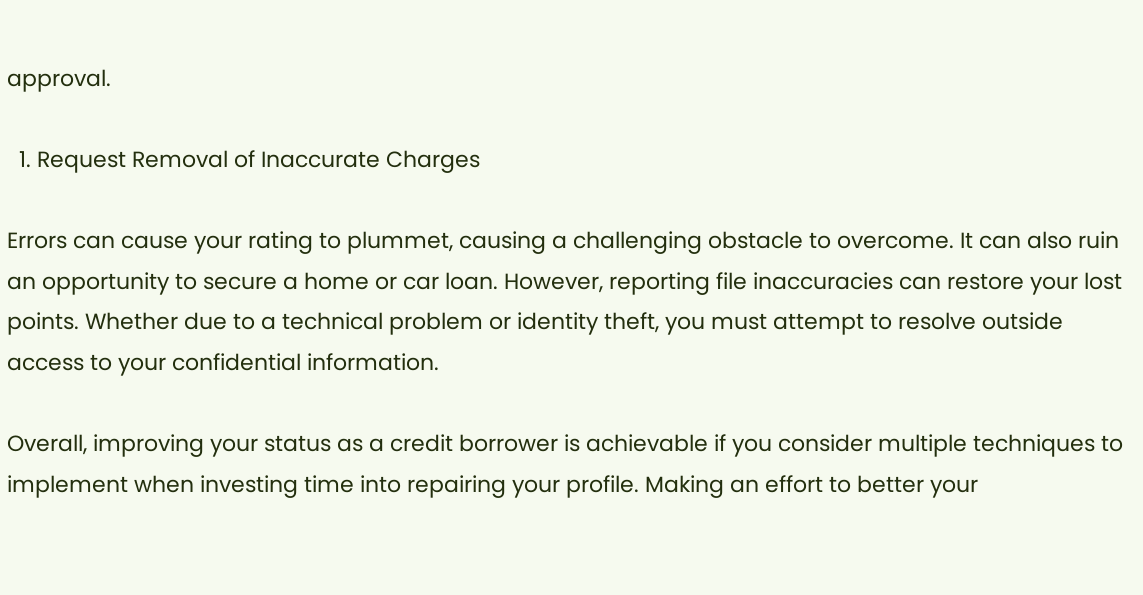approval.

  1. Request Removal of Inaccurate Charges

Errors can cause your rating to plummet, causing a challenging obstacle to overcome. It can also ruin an opportunity to secure a home or car loan. However, reporting file inaccuracies can restore your lost points. Whether due to a technical problem or identity theft, you must attempt to resolve outside access to your confidential information.

Overall, improving your status as a credit borrower is achievable if you consider multiple techniques to implement when investing time into repairing your profile. Making an effort to better your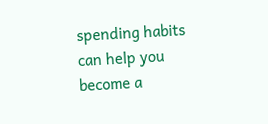spending habits can help you become a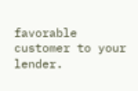favorable customer to your lender.